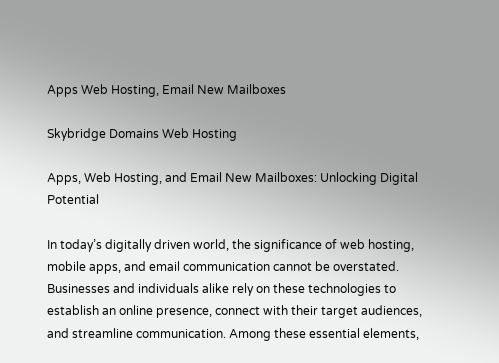Apps Web Hosting, Email New Mailboxes

Skybridge Domains Web Hosting

Apps, Web Hosting, and Email New Mailboxes: Unlocking Digital Potential

In today’s digitally driven world, the significance of web hosting, mobile apps, and email communication cannot be overstated. Businesses and individuals alike rely on these technologies to establish an online presence, connect with their target audiences, and streamline communication. Among these essential elements,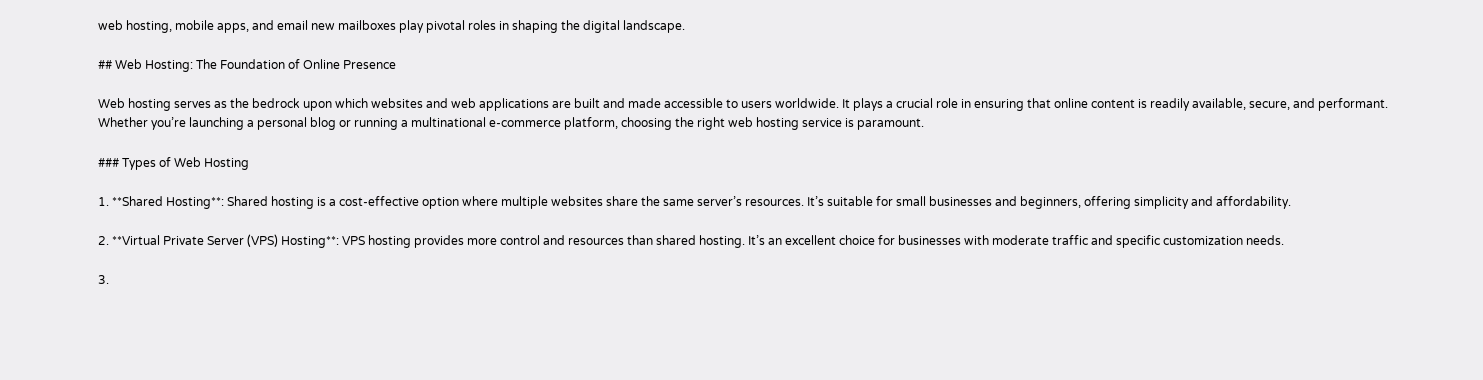web hosting, mobile apps, and email new mailboxes play pivotal roles in shaping the digital landscape.

## Web Hosting: The Foundation of Online Presence

Web hosting serves as the bedrock upon which websites and web applications are built and made accessible to users worldwide. It plays a crucial role in ensuring that online content is readily available, secure, and performant. Whether you’re launching a personal blog or running a multinational e-commerce platform, choosing the right web hosting service is paramount.

### Types of Web Hosting

1. **Shared Hosting**: Shared hosting is a cost-effective option where multiple websites share the same server’s resources. It’s suitable for small businesses and beginners, offering simplicity and affordability.

2. **Virtual Private Server (VPS) Hosting**: VPS hosting provides more control and resources than shared hosting. It’s an excellent choice for businesses with moderate traffic and specific customization needs.

3.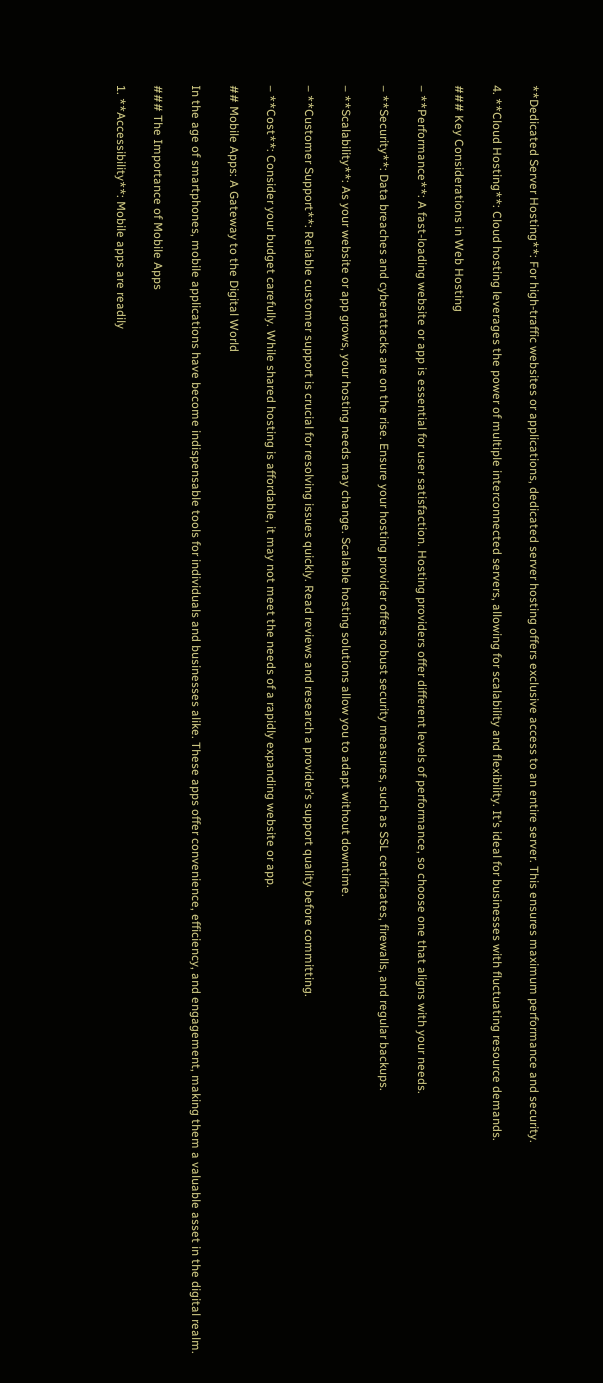**Dedicated Server Hosting**: For high-traffic websites or applications, dedicated server hosting offers exclusive access to an entire server. This ensures maximum performance and security.

4. **Cloud Hosting**: Cloud hosting leverages the power of multiple interconnected servers, allowing for scalability and flexibility. It’s ideal for businesses with fluctuating resource demands.

### Key Considerations in Web Hosting

– **Performance**: A fast-loading website or app is essential for user satisfaction. Hosting providers offer different levels of performance, so choose one that aligns with your needs.

– **Security**: Data breaches and cyberattacks are on the rise. Ensure your hosting provider offers robust security measures, such as SSL certificates, firewalls, and regular backups.

– **Scalability**: As your website or app grows, your hosting needs may change. Scalable hosting solutions allow you to adapt without downtime.

– **Customer Support**: Reliable customer support is crucial for resolving issues quickly. Read reviews and research a provider’s support quality before committing.

– **Cost**: Consider your budget carefully. While shared hosting is affordable, it may not meet the needs of a rapidly expanding website or app.

## Mobile Apps: A Gateway to the Digital World

In the age of smartphones, mobile applications have become indispensable tools for individuals and businesses alike. These apps offer convenience, efficiency, and engagement, making them a valuable asset in the digital realm.

### The Importance of Mobile Apps

1. **Accessibility**: Mobile apps are readily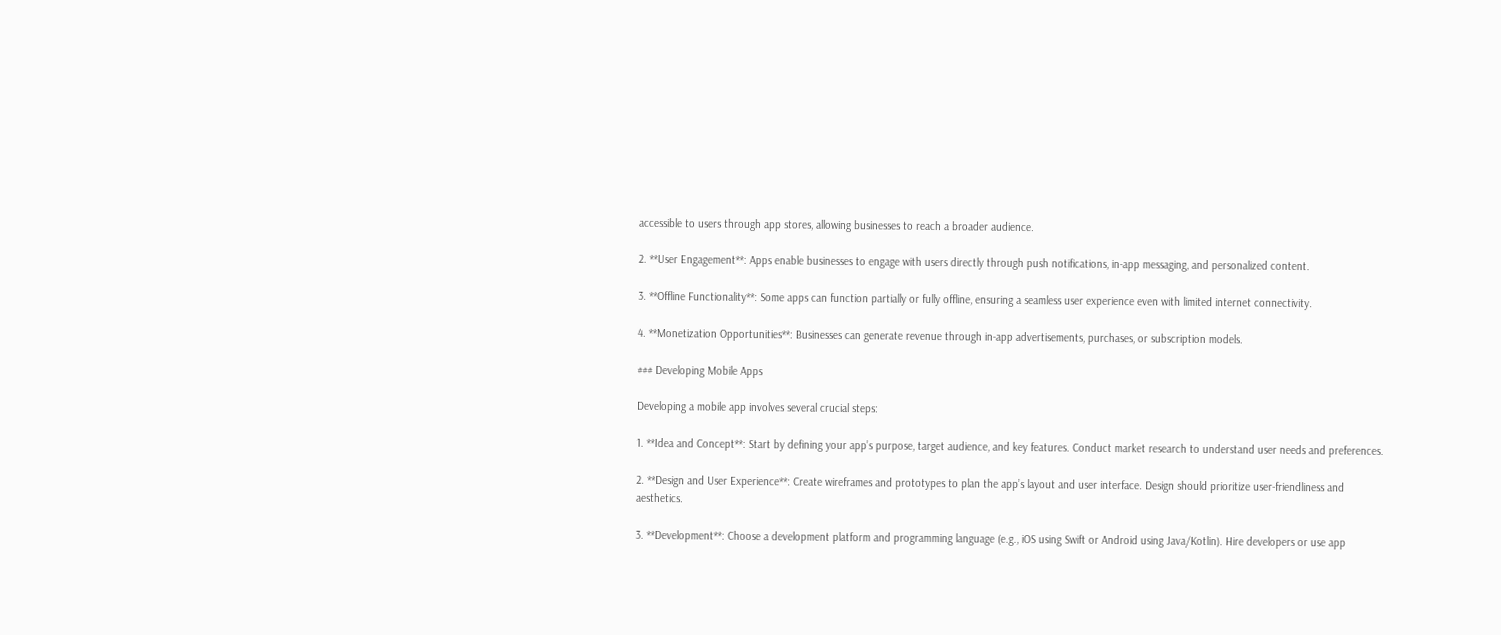accessible to users through app stores, allowing businesses to reach a broader audience.

2. **User Engagement**: Apps enable businesses to engage with users directly through push notifications, in-app messaging, and personalized content.

3. **Offline Functionality**: Some apps can function partially or fully offline, ensuring a seamless user experience even with limited internet connectivity.

4. **Monetization Opportunities**: Businesses can generate revenue through in-app advertisements, purchases, or subscription models.

### Developing Mobile Apps

Developing a mobile app involves several crucial steps:

1. **Idea and Concept**: Start by defining your app’s purpose, target audience, and key features. Conduct market research to understand user needs and preferences.

2. **Design and User Experience**: Create wireframes and prototypes to plan the app’s layout and user interface. Design should prioritize user-friendliness and aesthetics.

3. **Development**: Choose a development platform and programming language (e.g., iOS using Swift or Android using Java/Kotlin). Hire developers or use app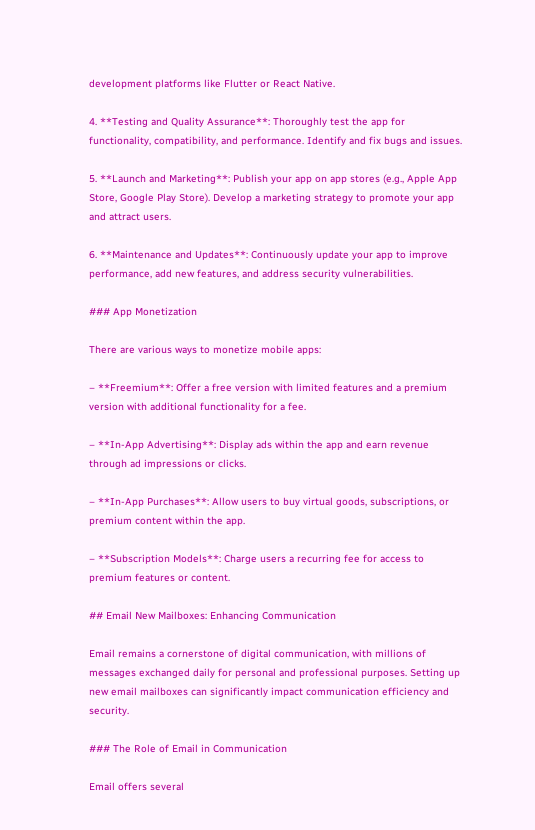development platforms like Flutter or React Native.

4. **Testing and Quality Assurance**: Thoroughly test the app for functionality, compatibility, and performance. Identify and fix bugs and issues.

5. **Launch and Marketing**: Publish your app on app stores (e.g., Apple App Store, Google Play Store). Develop a marketing strategy to promote your app and attract users.

6. **Maintenance and Updates**: Continuously update your app to improve performance, add new features, and address security vulnerabilities.

### App Monetization

There are various ways to monetize mobile apps:

– **Freemium**: Offer a free version with limited features and a premium version with additional functionality for a fee.

– **In-App Advertising**: Display ads within the app and earn revenue through ad impressions or clicks.

– **In-App Purchases**: Allow users to buy virtual goods, subscriptions, or premium content within the app.

– **Subscription Models**: Charge users a recurring fee for access to premium features or content.

## Email New Mailboxes: Enhancing Communication

Email remains a cornerstone of digital communication, with millions of messages exchanged daily for personal and professional purposes. Setting up new email mailboxes can significantly impact communication efficiency and security.

### The Role of Email in Communication

Email offers several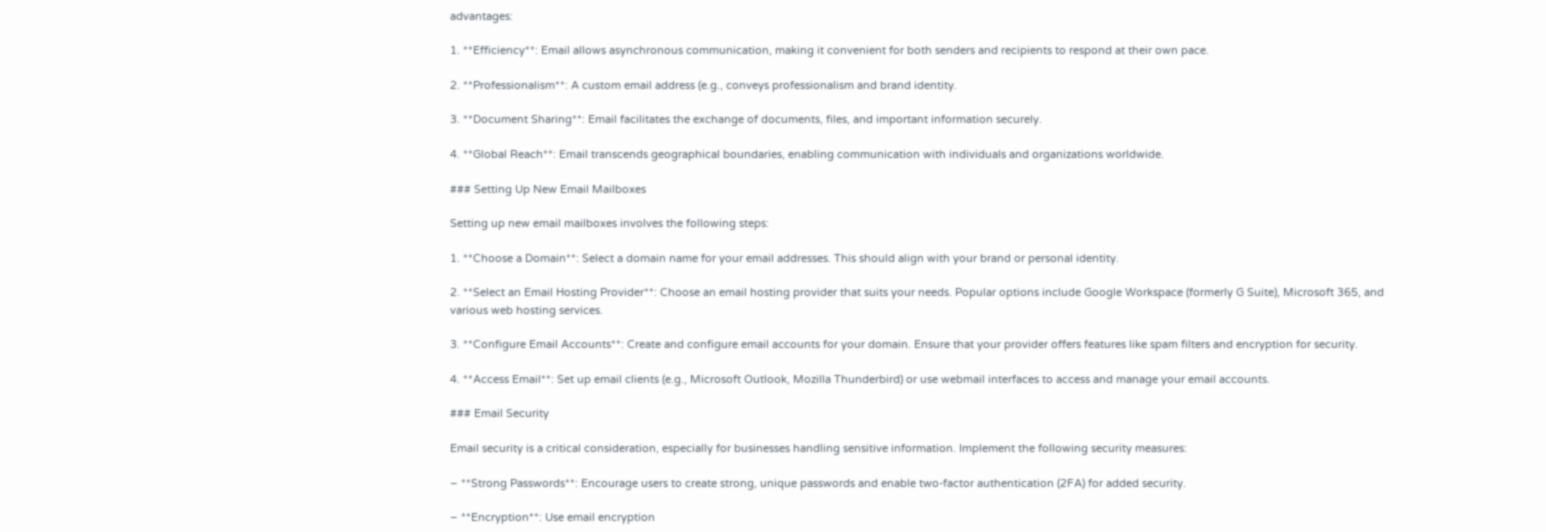advantages:

1. **Efficiency**: Email allows asynchronous communication, making it convenient for both senders and recipients to respond at their own pace.

2. **Professionalism**: A custom email address (e.g., conveys professionalism and brand identity.

3. **Document Sharing**: Email facilitates the exchange of documents, files, and important information securely.

4. **Global Reach**: Email transcends geographical boundaries, enabling communication with individuals and organizations worldwide.

### Setting Up New Email Mailboxes

Setting up new email mailboxes involves the following steps:

1. **Choose a Domain**: Select a domain name for your email addresses. This should align with your brand or personal identity.

2. **Select an Email Hosting Provider**: Choose an email hosting provider that suits your needs. Popular options include Google Workspace (formerly G Suite), Microsoft 365, and various web hosting services.

3. **Configure Email Accounts**: Create and configure email accounts for your domain. Ensure that your provider offers features like spam filters and encryption for security.

4. **Access Email**: Set up email clients (e.g., Microsoft Outlook, Mozilla Thunderbird) or use webmail interfaces to access and manage your email accounts.

### Email Security

Email security is a critical consideration, especially for businesses handling sensitive information. Implement the following security measures:

– **Strong Passwords**: Encourage users to create strong, unique passwords and enable two-factor authentication (2FA) for added security.

– **Encryption**: Use email encryption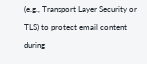(e.g., Transport Layer Security or TLS) to protect email content during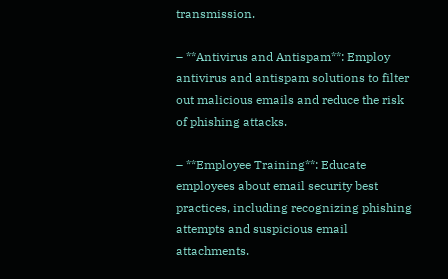transmission.

– **Antivirus and Antispam**: Employ antivirus and antispam solutions to filter out malicious emails and reduce the risk of phishing attacks.

– **Employee Training**: Educate employees about email security best practices, including recognizing phishing attempts and suspicious email attachments.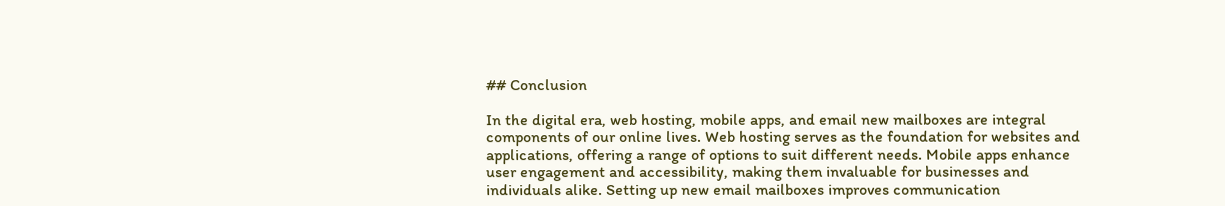## Conclusion

In the digital era, web hosting, mobile apps, and email new mailboxes are integral components of our online lives. Web hosting serves as the foundation for websites and applications, offering a range of options to suit different needs. Mobile apps enhance user engagement and accessibility, making them invaluable for businesses and individuals alike. Setting up new email mailboxes improves communication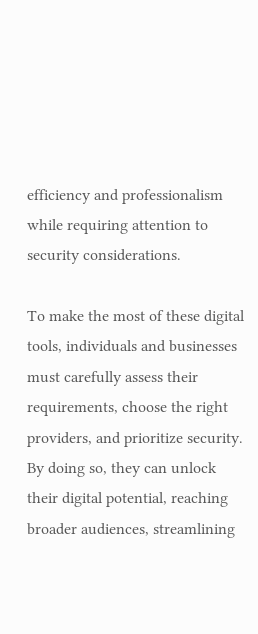efficiency and professionalism while requiring attention to security considerations.

To make the most of these digital tools, individuals and businesses must carefully assess their requirements, choose the right providers, and prioritize security. By doing so, they can unlock their digital potential, reaching broader audiences, streamlining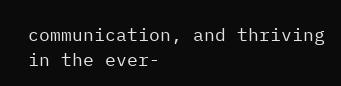communication, and thriving in the ever-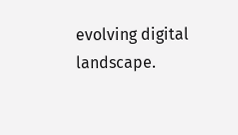evolving digital landscape.